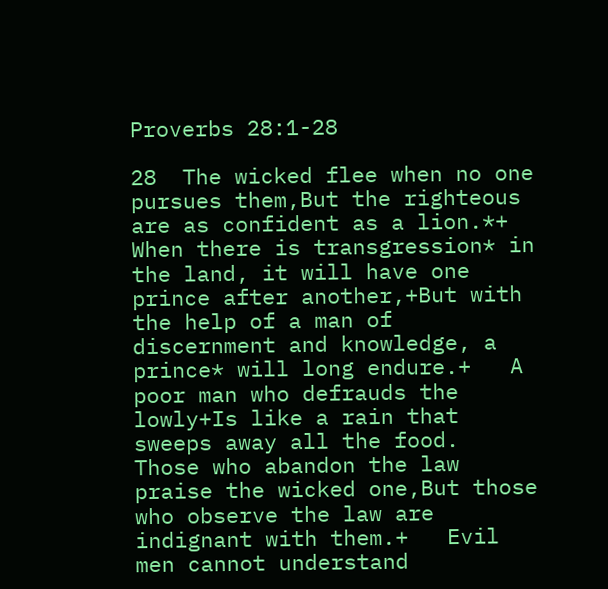Proverbs 28:1-28

28  The wicked flee when no one pursues them,But the righteous are as confident as a lion.*+   When there is transgression* in the land, it will have one prince after another,+But with the help of a man of discernment and knowledge, a prince* will long endure.+   A poor man who defrauds the lowly+Is like a rain that sweeps away all the food.   Those who abandon the law praise the wicked one,But those who observe the law are indignant with them.+   Evil men cannot understand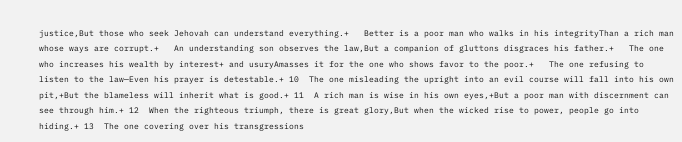justice,But those who seek Jehovah can understand everything.+   Better is a poor man who walks in his integrityThan a rich man whose ways are corrupt.+   An understanding son observes the law,But a companion of gluttons disgraces his father.+   The one who increases his wealth by interest+ and usuryAmasses it for the one who shows favor to the poor.+   The one refusing to listen to the law—Even his prayer is detestable.+ 10  The one misleading the upright into an evil course will fall into his own pit,+But the blameless will inherit what is good.+ 11  A rich man is wise in his own eyes,+But a poor man with discernment can see through him.+ 12  When the righteous triumph, there is great glory,But when the wicked rise to power, people go into hiding.+ 13  The one covering over his transgressions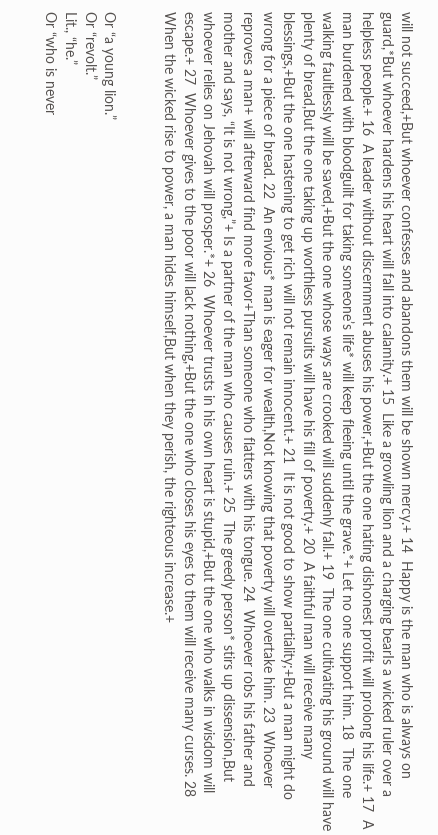will not succeed,+But whoever confesses and abandons them will be shown mercy.+ 14  Happy is the man who is always on guard,*But whoever hardens his heart will fall into calamity.+ 15  Like a growling lion and a charging bearIs a wicked ruler over a helpless people.+ 16  A leader without discernment abuses his power,+But the one hating dishonest profit will prolong his life.+ 17  A man burdened with bloodguilt for taking someone’s life* will keep fleeing until the grave.*+ Let no one support him. 18  The one walking faultlessly will be saved,+But the one whose ways are crooked will suddenly fall.+ 19  The one cultivating his ground will have plenty of bread,But the one taking up worthless pursuits will have his fill of poverty.+ 20  A faithful man will receive many blessings,+But the one hastening to get rich will not remain innocent.+ 21  It is not good to show partiality;+But a man might do wrong for a piece of bread. 22  An envious* man is eager for wealth,Not knowing that poverty will overtake him. 23  Whoever reproves a man+ will afterward find more favor+Than someone who flatters with his tongue. 24  Whoever robs his father and mother and says, “It is not wrong,”+ Is a partner of the man who causes ruin.+ 25  The greedy person* stirs up dissension,But whoever relies on Jehovah will prosper.*+ 26  Whoever trusts in his own heart is stupid,+But the one who walks in wisdom will escape.+ 27  Whoever gives to the poor will lack nothing,+But the one who closes his eyes to them will receive many curses. 28  When the wicked rise to power, a man hides himself,But when they perish, the righteous increase.+


Or “a young lion.”
Or “revolt.”
Lit., “he.”
Or “who is never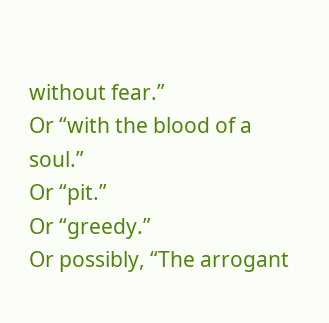without fear.”
Or “with the blood of a soul.”
Or “pit.”
Or “greedy.”
Or possibly, “The arrogant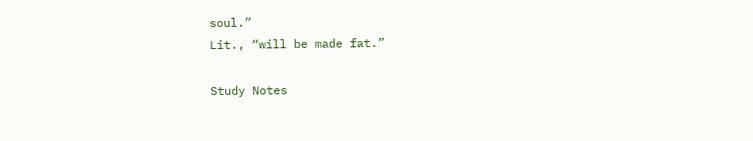soul.”
Lit., “will be made fat.”

Study Notes